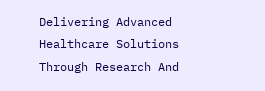Delivering Advanced Healthcare Solutions Through Research And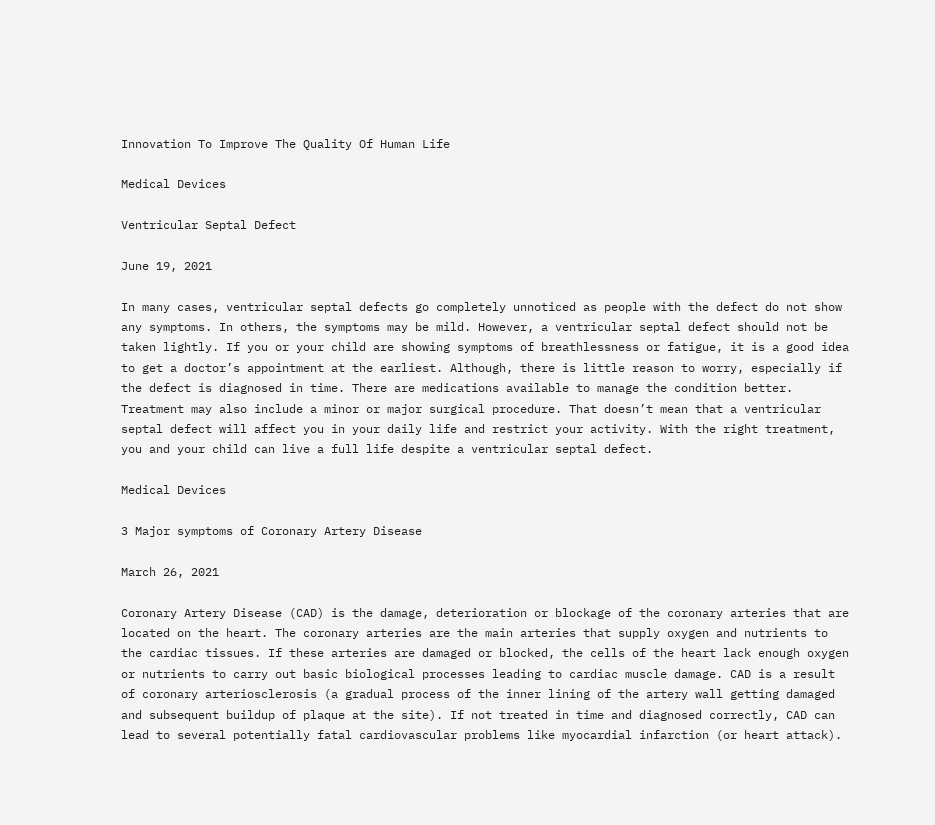Innovation To Improve The Quality Of Human Life

Medical Devices

Ventricular Septal Defect

June 19, 2021

In many cases, ventricular septal defects go completely unnoticed as people with the defect do not show any symptoms. In others, the symptoms may be mild. However, a ventricular septal defect should not be taken lightly. If you or your child are showing symptoms of breathlessness or fatigue, it is a good idea to get a doctor’s appointment at the earliest. Although, there is little reason to worry, especially if the defect is diagnosed in time. There are medications available to manage the condition better. Treatment may also include a minor or major surgical procedure. That doesn’t mean that a ventricular septal defect will affect you in your daily life and restrict your activity. With the right treatment, you and your child can live a full life despite a ventricular septal defect.

Medical Devices

3 Major symptoms of Coronary Artery Disease

March 26, 2021

Coronary Artery Disease (CAD) is the damage, deterioration or blockage of the coronary arteries that are located on the heart. The coronary arteries are the main arteries that supply oxygen and nutrients to the cardiac tissues. If these arteries are damaged or blocked, the cells of the heart lack enough oxygen or nutrients to carry out basic biological processes leading to cardiac muscle damage. CAD is a result of coronary arteriosclerosis (a gradual process of the inner lining of the artery wall getting damaged and subsequent buildup of plaque at the site). If not treated in time and diagnosed correctly, CAD can lead to several potentially fatal cardiovascular problems like myocardial infarction (or heart attack).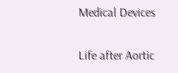Medical Devices

Life after Aortic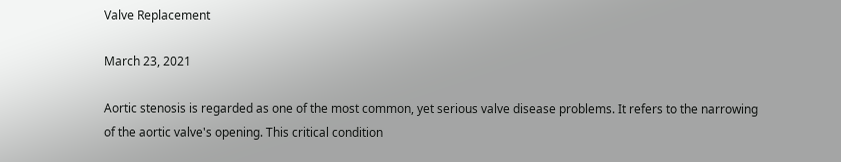Valve Replacement

March 23, 2021

Aortic stenosis is regarded as one of the most common, yet serious valve disease problems. It refers to the narrowing of the aortic valve's opening. This critical condition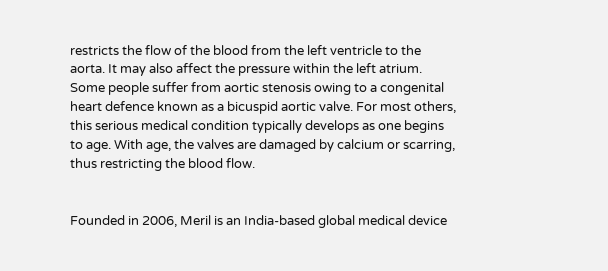restricts the flow of the blood from the left ventricle to the aorta. It may also affect the pressure within the left atrium. Some people suffer from aortic stenosis owing to a congenital heart defence known as a bicuspid aortic valve. For most others, this serious medical condition typically develops as one begins to age. With age, the valves are damaged by calcium or scarring, thus restricting the blood flow.


Founded in 2006, Meril is an India-based global medical device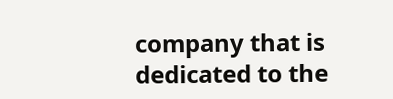company that is dedicated to the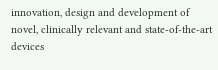innovation, design and development of novel, clinically relevant and state-of-the-art devices